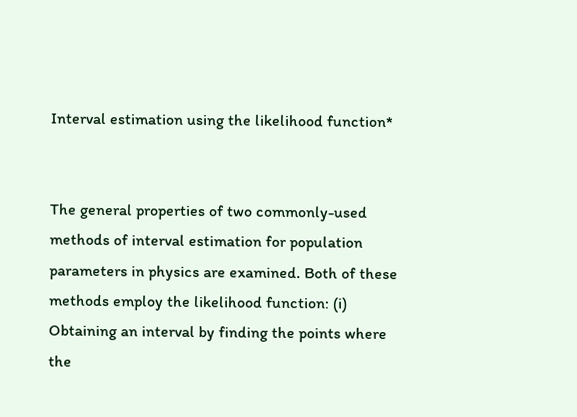Interval estimation using the likelihood function*


The general properties of two commonly-used methods of interval estimation for population parameters in physics are examined. Both of these methods employ the likelihood function: (i) Obtaining an interval by finding the points where the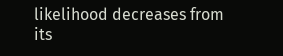likelihood decreases from its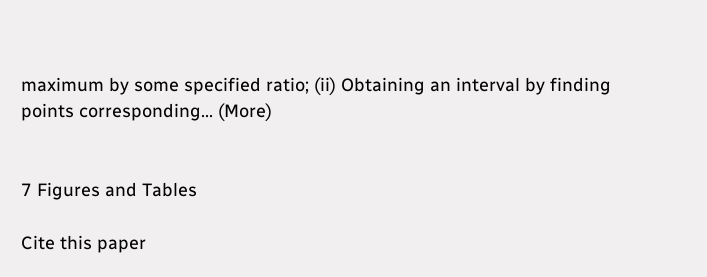maximum by some specified ratio; (ii) Obtaining an interval by finding points corresponding… (More)


7 Figures and Tables

Cite this paper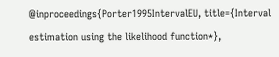@inproceedings{Porter1995IntervalEU, title={Interval estimation using the likelihood function*},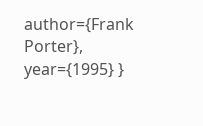author={Frank Porter}, year={1995} }